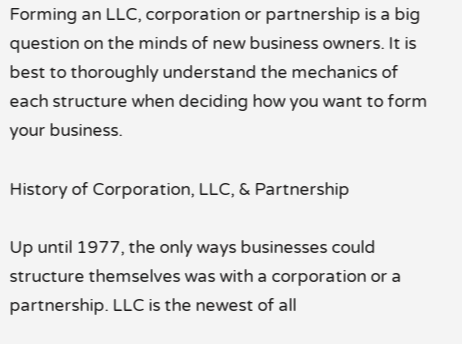Forming an LLC, corporation or partnership is a big question on the minds of new business owners. It is best to thoroughly understand the mechanics of each structure when deciding how you want to form your business.

History of Corporation, LLC, & Partnership

Up until 1977, the only ways businesses could structure themselves was with a corporation or a partnership. LLC is the newest of all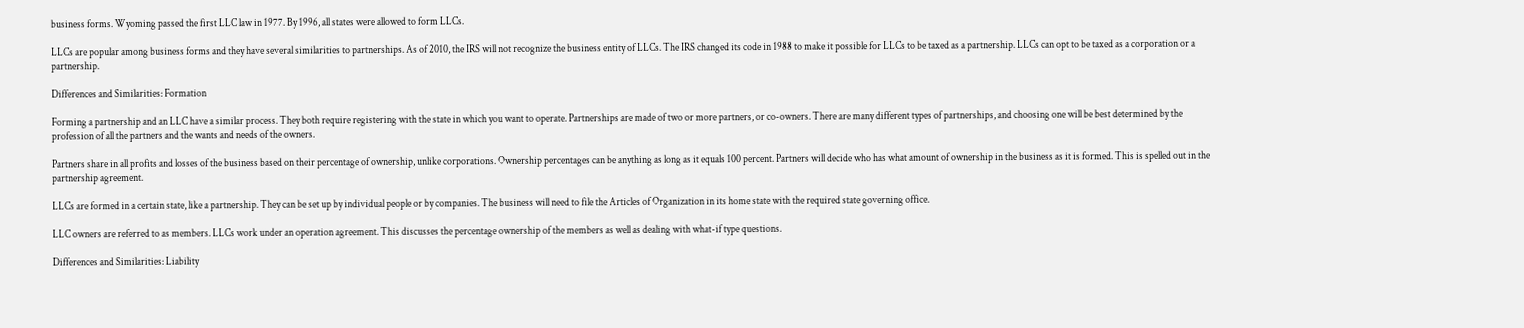business forms. Wyoming passed the first LLC law in 1977. By 1996, all states were allowed to form LLCs.

LLCs are popular among business forms and they have several similarities to partnerships. As of 2010, the IRS will not recognize the business entity of LLCs. The IRS changed its code in 1988 to make it possible for LLCs to be taxed as a partnership. LLCs can opt to be taxed as a corporation or a partnership.

Differences and Similarities: Formation

Forming a partnership and an LLC have a similar process. They both require registering with the state in which you want to operate. Partnerships are made of two or more partners, or co-owners. There are many different types of partnerships, and choosing one will be best determined by the profession of all the partners and the wants and needs of the owners.

Partners share in all profits and losses of the business based on their percentage of ownership, unlike corporations. Ownership percentages can be anything as long as it equals 100 percent. Partners will decide who has what amount of ownership in the business as it is formed. This is spelled out in the partnership agreement.

LLCs are formed in a certain state, like a partnership. They can be set up by individual people or by companies. The business will need to file the Articles of Organization in its home state with the required state governing office.

LLC owners are referred to as members. LLCs work under an operation agreement. This discusses the percentage ownership of the members as well as dealing with what-if type questions.

Differences and Similarities: Liability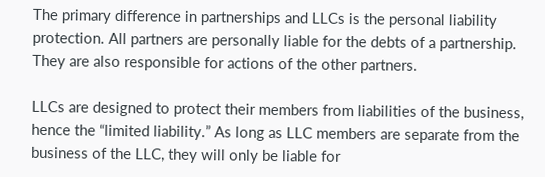The primary difference in partnerships and LLCs is the personal liability protection. All partners are personally liable for the debts of a partnership. They are also responsible for actions of the other partners.

LLCs are designed to protect their members from liabilities of the business, hence the “limited liability.” As long as LLC members are separate from the business of the LLC, they will only be liable for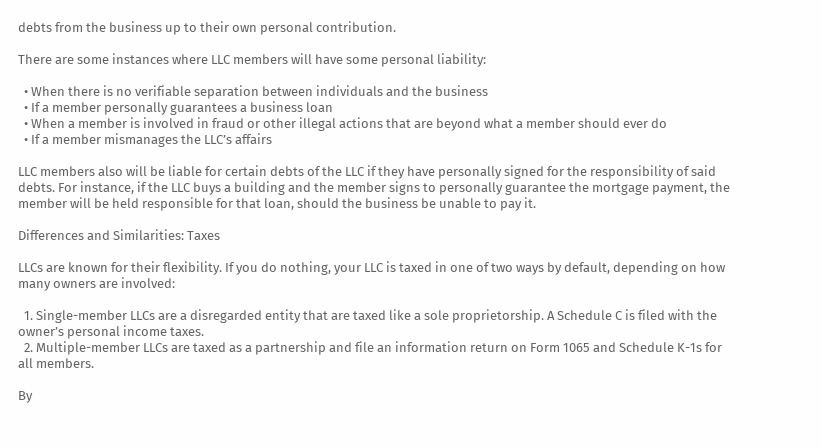debts from the business up to their own personal contribution.

There are some instances where LLC members will have some personal liability:

  • When there is no verifiable separation between individuals and the business
  • If a member personally guarantees a business loan
  • When a member is involved in fraud or other illegal actions that are beyond what a member should ever do
  • If a member mismanages the LLC’s affairs

LLC members also will be liable for certain debts of the LLC if they have personally signed for the responsibility of said debts. For instance, if the LLC buys a building and the member signs to personally guarantee the mortgage payment, the member will be held responsible for that loan, should the business be unable to pay it.

Differences and Similarities: Taxes

LLCs are known for their flexibility. If you do nothing, your LLC is taxed in one of two ways by default, depending on how many owners are involved:

  1. Single-member LLCs are a disregarded entity that are taxed like a sole proprietorship. A Schedule C is filed with the owner’s personal income taxes.
  2. Multiple-member LLCs are taxed as a partnership and file an information return on Form 1065 and Schedule K-1s for all members.

By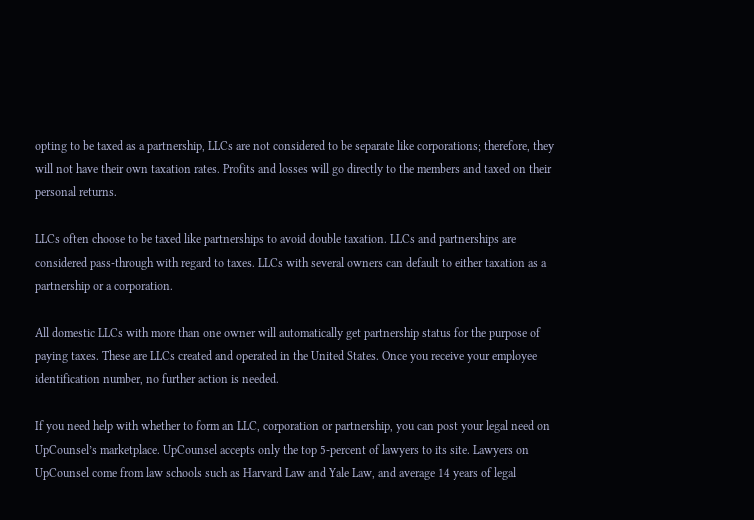opting to be taxed as a partnership, LLCs are not considered to be separate like corporations; therefore, they will not have their own taxation rates. Profits and losses will go directly to the members and taxed on their personal returns.

LLCs often choose to be taxed like partnerships to avoid double taxation. LLCs and partnerships are considered pass-through with regard to taxes. LLCs with several owners can default to either taxation as a partnership or a corporation.

All domestic LLCs with more than one owner will automatically get partnership status for the purpose of paying taxes. These are LLCs created and operated in the United States. Once you receive your employee identification number, no further action is needed.

If you need help with whether to form an LLC, corporation or partnership, you can post your legal need on UpCounsel’s marketplace. UpCounsel accepts only the top 5-percent of lawyers to its site. Lawyers on UpCounsel come from law schools such as Harvard Law and Yale Law, and average 14 years of legal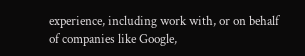experience, including work with, or on behalf of companies like Google,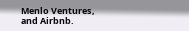Menlo Ventures, and Airbnb.